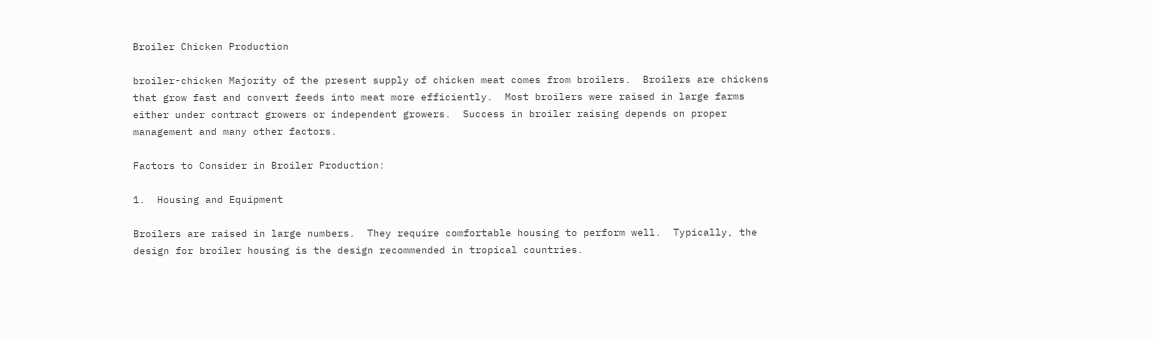Broiler Chicken Production

broiler-chicken Majority of the present supply of chicken meat comes from broilers.  Broilers are chickens that grow fast and convert feeds into meat more efficiently.  Most broilers were raised in large farms either under contract growers or independent growers.  Success in broiler raising depends on proper management and many other factors.

Factors to Consider in Broiler Production:

1.  Housing and Equipment

Broilers are raised in large numbers.  They require comfortable housing to perform well.  Typically, the design for broiler housing is the design recommended in tropical countries.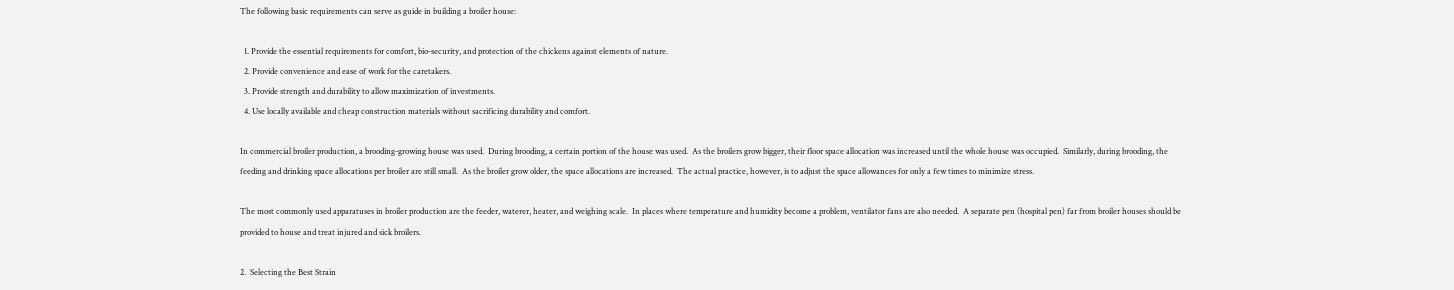The following basic requirements can serve as guide in building a broiler house:

  1. Provide the essential requirements for comfort, bio-security, and protection of the chickens against elements of nature.
  2. Provide convenience and ease of work for the caretakers.
  3. Provide strength and durability to allow maximization of investments.
  4. Use locally available and cheap construction materials without sacrificing durability and comfort.

In commercial broiler production, a brooding-growing house was used.  During brooding, a certain portion of the house was used.  As the broilers grow bigger, their floor space allocation was increased until the whole house was occupied.  Similarly, during brooding, the feeding and drinking space allocations per broiler are still small.  As the broiler grow older, the space allocations are increased.  The actual practice, however, is to adjust the space allowances for only a few times to minimize stress.

The most commonly used apparatuses in broiler production are the feeder, waterer, heater, and weighing scale.  In places where temperature and humidity become a problem, ventilator fans are also needed.  A separate pen (hospital pen) far from broiler houses should be provided to house and treat injured and sick broilers.

2.  Selecting the Best Strain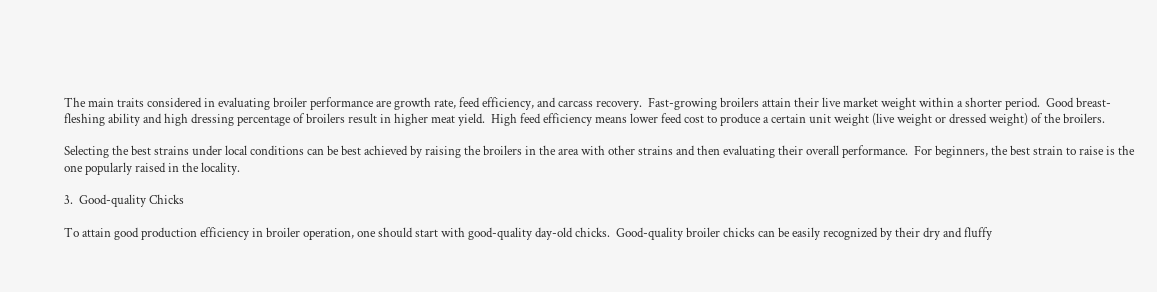The main traits considered in evaluating broiler performance are growth rate, feed efficiency, and carcass recovery.  Fast-growing broilers attain their live market weight within a shorter period.  Good breast-fleshing ability and high dressing percentage of broilers result in higher meat yield.  High feed efficiency means lower feed cost to produce a certain unit weight (live weight or dressed weight) of the broilers.

Selecting the best strains under local conditions can be best achieved by raising the broilers in the area with other strains and then evaluating their overall performance.  For beginners, the best strain to raise is the one popularly raised in the locality.

3.  Good-quality Chicks

To attain good production efficiency in broiler operation, one should start with good-quality day-old chicks.  Good-quality broiler chicks can be easily recognized by their dry and fluffy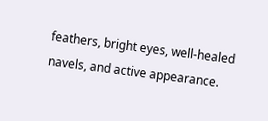feathers, bright eyes, well-healed navels, and active appearance.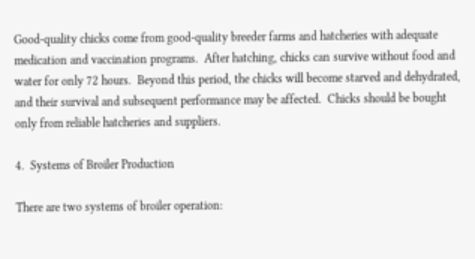Good-quality chicks come from good-quality breeder farms and hatcheries with adequate medication and vaccination programs.  After hatching, chicks can survive without food and water for only 72 hours.  Beyond this period, the chicks will become starved and dehydrated, and their survival and subsequent performance may be affected.  Chicks should be bought only from reliable hatcheries and suppliers.

4.  Systems of Broiler Production

There are two systems of broiler operation: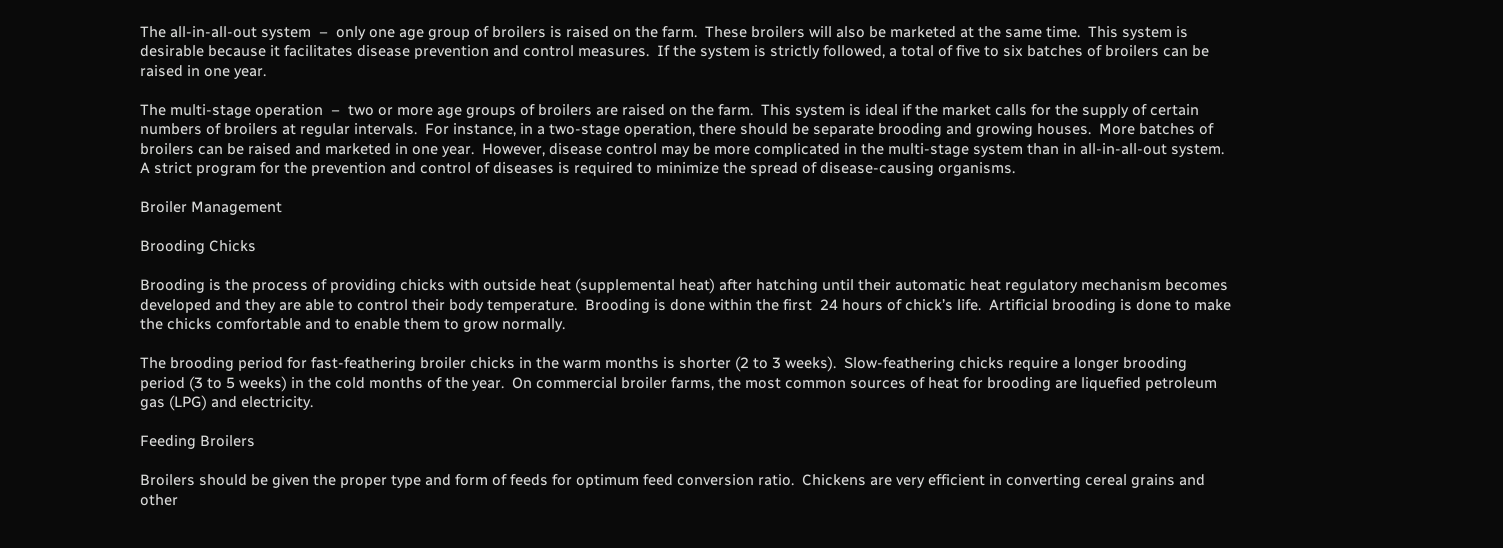The all-in-all-out system  –  only one age group of broilers is raised on the farm.  These broilers will also be marketed at the same time.  This system is desirable because it facilitates disease prevention and control measures.  If the system is strictly followed, a total of five to six batches of broilers can be raised in one year.

The multi-stage operation  –  two or more age groups of broilers are raised on the farm.  This system is ideal if the market calls for the supply of certain numbers of broilers at regular intervals.  For instance, in a two-stage operation, there should be separate brooding and growing houses.  More batches of broilers can be raised and marketed in one year.  However, disease control may be more complicated in the multi-stage system than in all-in-all-out system.  A strict program for the prevention and control of diseases is required to minimize the spread of disease-causing organisms.

Broiler Management

Brooding Chicks

Brooding is the process of providing chicks with outside heat (supplemental heat) after hatching until their automatic heat regulatory mechanism becomes developed and they are able to control their body temperature.  Brooding is done within the first  24 hours of chick’s life.  Artificial brooding is done to make the chicks comfortable and to enable them to grow normally.

The brooding period for fast-feathering broiler chicks in the warm months is shorter (2 to 3 weeks).  Slow-feathering chicks require a longer brooding period (3 to 5 weeks) in the cold months of the year.  On commercial broiler farms, the most common sources of heat for brooding are liquefied petroleum gas (LPG) and electricity.

Feeding Broilers

Broilers should be given the proper type and form of feeds for optimum feed conversion ratio.  Chickens are very efficient in converting cereal grains and other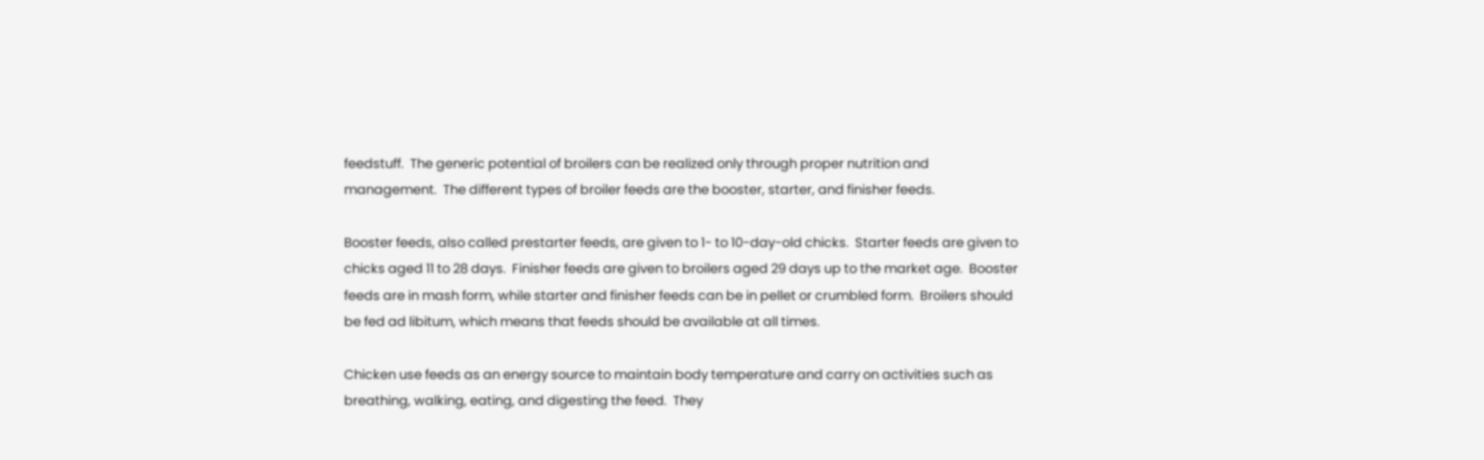feedstuff.  The generic potential of broilers can be realized only through proper nutrition and management.  The different types of broiler feeds are the booster, starter, and finisher feeds.

Booster feeds, also called prestarter feeds, are given to 1- to 10-day-old chicks.  Starter feeds are given to chicks aged 11 to 28 days.  Finisher feeds are given to broilers aged 29 days up to the market age.  Booster feeds are in mash form, while starter and finisher feeds can be in pellet or crumbled form.  Broilers should be fed ad libitum, which means that feeds should be available at all times.

Chicken use feeds as an energy source to maintain body temperature and carry on activities such as breathing, walking, eating, and digesting the feed.  They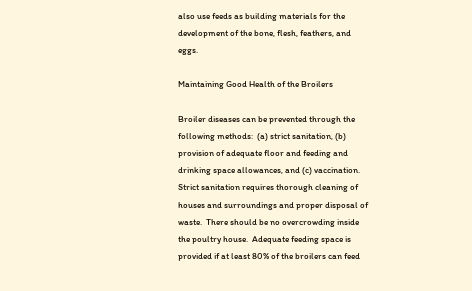also use feeds as building materials for the development of the bone, flesh, feathers, and eggs.

Maintaining Good Health of the Broilers

Broiler diseases can be prevented through the following methods:  (a) strict sanitation, (b) provision of adequate floor and feeding and drinking space allowances, and (c) vaccination.  Strict sanitation requires thorough cleaning of houses and surroundings and proper disposal of waste.  There should be no overcrowding inside the poultry house.  Adequate feeding space is provided if at least 80% of the broilers can feed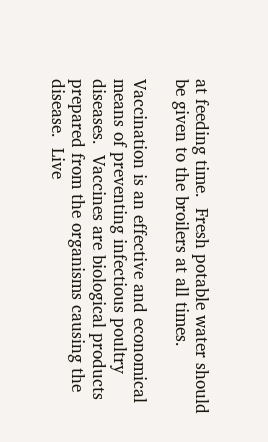at feeding time.  Fresh potable water should be given to the broilers at all times.

Vaccination is an effective and economical means of preventing infectious poultry diseases.  Vaccines are biological products prepared from the organisms causing the disease.  Live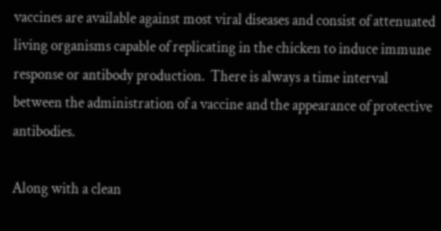vaccines are available against most viral diseases and consist of attenuated living organisms capable of replicating in the chicken to induce immune response or antibody production.  There is always a time interval between the administration of a vaccine and the appearance of protective antibodies.

Along with a clean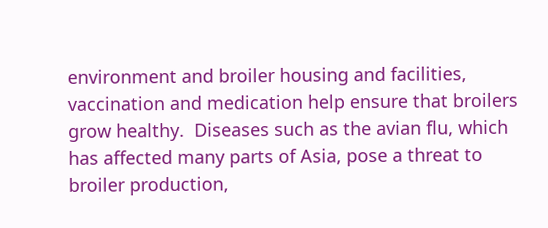environment and broiler housing and facilities, vaccination and medication help ensure that broilers grow healthy.  Diseases such as the avian flu, which has affected many parts of Asia, pose a threat to broiler production,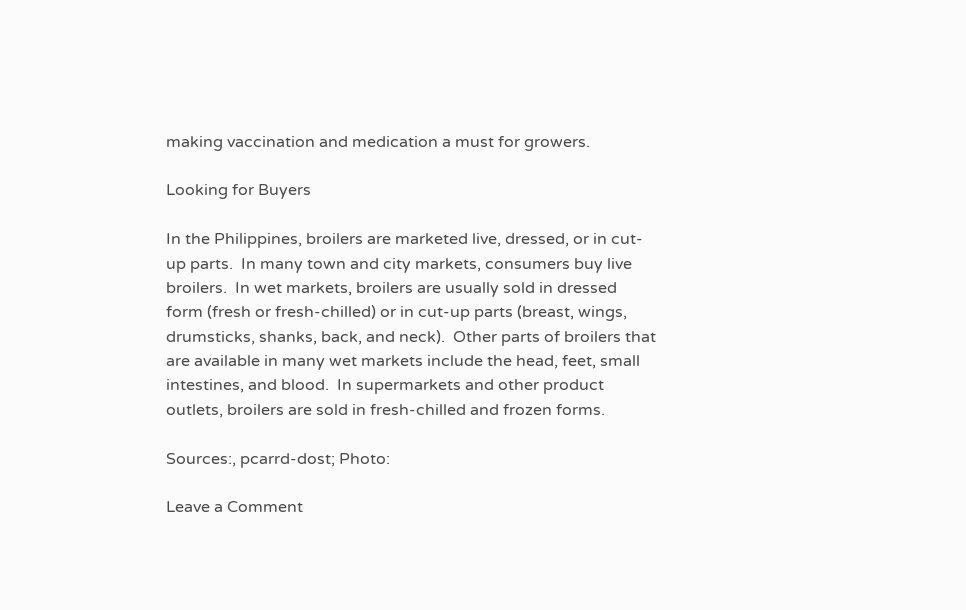making vaccination and medication a must for growers.

Looking for Buyers

In the Philippines, broilers are marketed live, dressed, or in cut-up parts.  In many town and city markets, consumers buy live broilers.  In wet markets, broilers are usually sold in dressed form (fresh or fresh-chilled) or in cut-up parts (breast, wings, drumsticks, shanks, back, and neck).  Other parts of broilers that are available in many wet markets include the head, feet, small intestines, and blood.  In supermarkets and other product outlets, broilers are sold in fresh-chilled and frozen forms.

Sources:, pcarrd-dost; Photo:

Leave a Comment